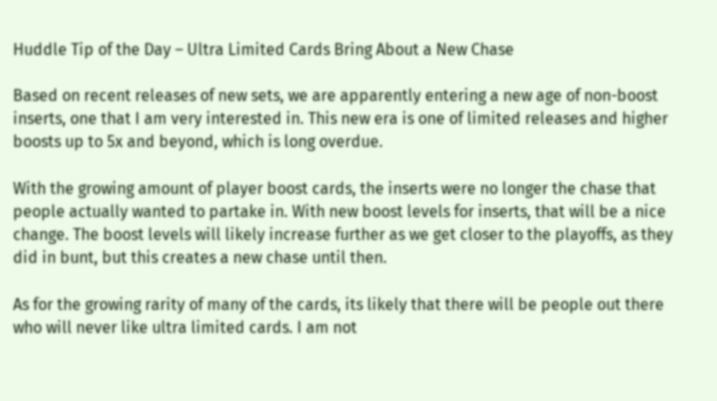Huddle Tip of the Day – Ultra Limited Cards Bring About a New Chase

Based on recent releases of new sets, we are apparently entering a new age of non-boost inserts, one that I am very interested in. This new era is one of limited releases and higher boosts up to 5x and beyond, which is long overdue.

With the growing amount of player boost cards, the inserts were no longer the chase that people actually wanted to partake in. With new boost levels for inserts, that will be a nice change. The boost levels will likely increase further as we get closer to the playoffs, as they did in bunt, but this creates a new chase until then.

As for the growing rarity of many of the cards, its likely that there will be people out there who will never like ultra limited cards. I am not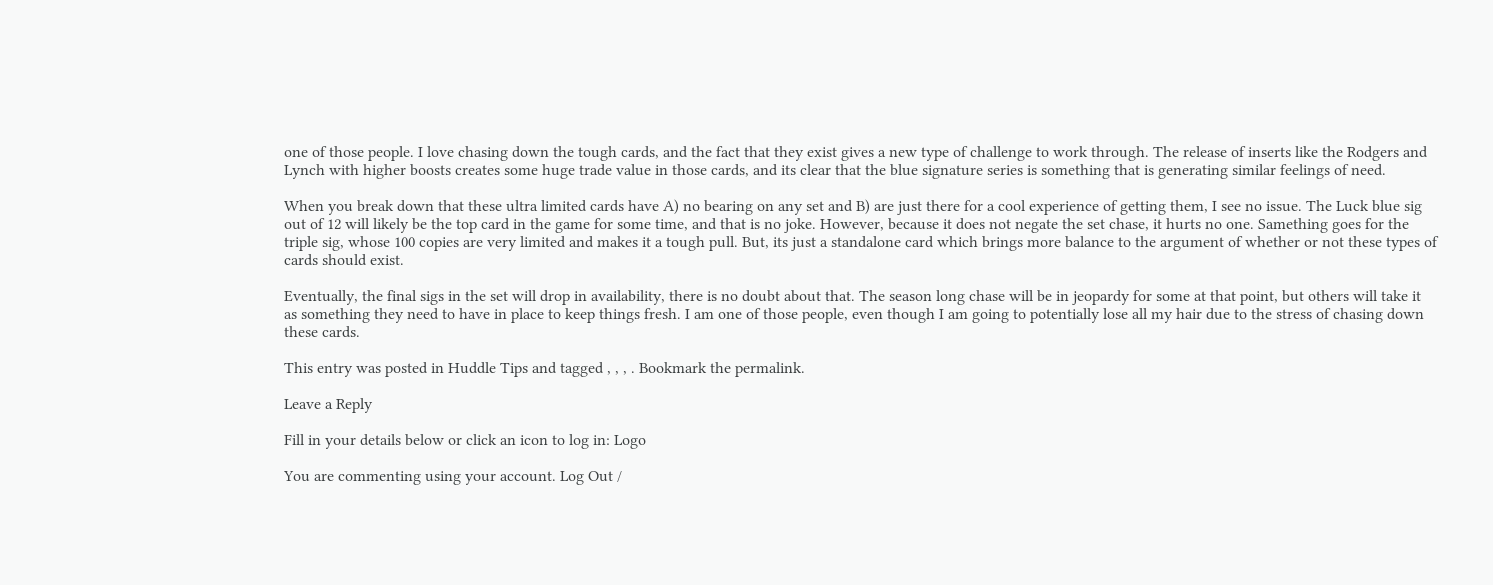one of those people. I love chasing down the tough cards, and the fact that they exist gives a new type of challenge to work through. The release of inserts like the Rodgers and Lynch with higher boosts creates some huge trade value in those cards, and its clear that the blue signature series is something that is generating similar feelings of need.

When you break down that these ultra limited cards have A) no bearing on any set and B) are just there for a cool experience of getting them, I see no issue. The Luck blue sig out of 12 will likely be the top card in the game for some time, and that is no joke. However, because it does not negate the set chase, it hurts no one. Samething goes for the triple sig, whose 100 copies are very limited and makes it a tough pull. But, its just a standalone card which brings more balance to the argument of whether or not these types of cards should exist.

Eventually, the final sigs in the set will drop in availability, there is no doubt about that. The season long chase will be in jeopardy for some at that point, but others will take it as something they need to have in place to keep things fresh. I am one of those people, even though I am going to potentially lose all my hair due to the stress of chasing down these cards.

This entry was posted in Huddle Tips and tagged , , , . Bookmark the permalink.

Leave a Reply

Fill in your details below or click an icon to log in: Logo

You are commenting using your account. Log Out /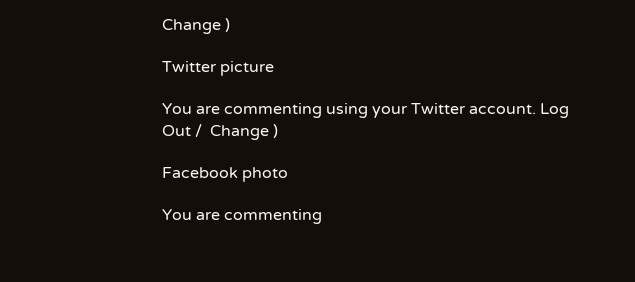Change )

Twitter picture

You are commenting using your Twitter account. Log Out /  Change )

Facebook photo

You are commenting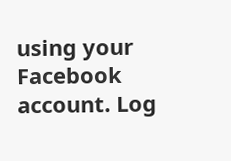using your Facebook account. Log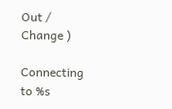Out /  Change )

Connecting to %s